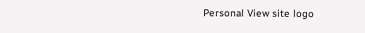Personal View site logo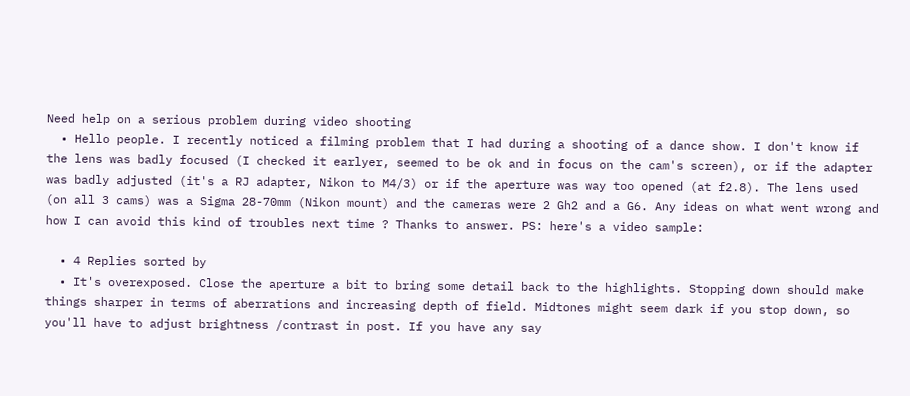Need help on a serious problem during video shooting
  • Hello people. I recently noticed a filming problem that I had during a shooting of a dance show. I don't know if the lens was badly focused (I checked it earlyer, seemed to be ok and in focus on the cam's screen), or if the adapter was badly adjusted (it's a RJ adapter, Nikon to M4/3) or if the aperture was way too opened (at f2.8). The lens used (on all 3 cams) was a Sigma 28-70mm (Nikon mount) and the cameras were 2 Gh2 and a G6. Any ideas on what went wrong and how I can avoid this kind of troubles next time ? Thanks to answer. PS: here's a video sample:

  • 4 Replies sorted by
  • It's overexposed. Close the aperture a bit to bring some detail back to the highlights. Stopping down should make things sharper in terms of aberrations and increasing depth of field. Midtones might seem dark if you stop down, so you'll have to adjust brightness /contrast in post. If you have any say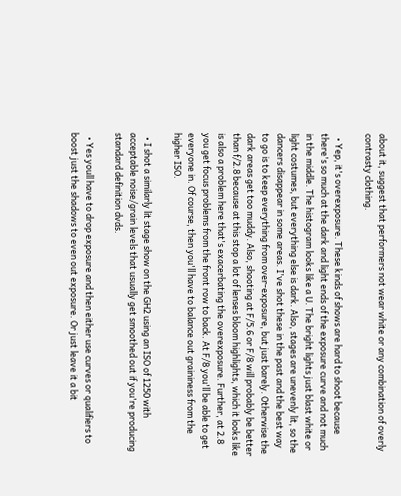about it, suggest that performers not wear white or any combination of overly contrasty clothing.

  • Yep, it's overexposure. These kinds of shows are hard to shoot because there's so much at the dark and light ends of the exposure curve and not much in the middle. The histogram looks like a U. The bright lights just blast white or light costumes, but everything else is dark. Also, stages are unevenly lit, so the dancers disappear in some areas. I've shot these in the past and the best way to go is to keep everything from over-exposure, but just barely. Otherwise the dark areas get too muddy. Also, shooting at F/5.6 or F/8 will probably be better than f/2.8 because at this stop a lot of lenses bloom highlights, which it looks like is also a problem here that's exacerbating the overexposure. Further, at 2.8 you get focus problems from the front row to back. At F/8 you'll be able to get everyone in. Of course, then you'll have to balance out graininess from the higher ISO.

  • I shot a similarly lit stage show on the GH2 using an ISO of 1250 with acceptable noise/grain levels that usually get smoothed out if you're producing standard definition dvds.

  • Yes youll have to drop exposure and then either use curves or qualifiers to boost just the shadows to even out exposure. Or just leave it a bit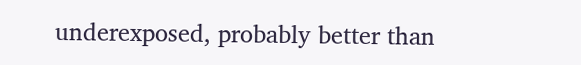underexposed, probably better than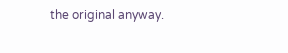the original anyway.